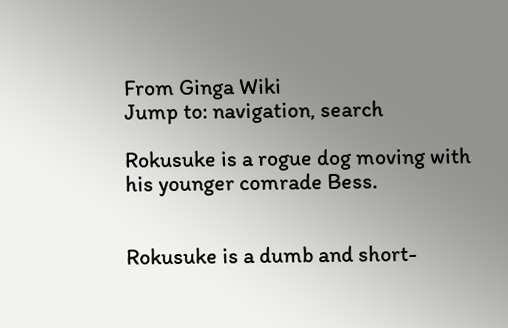From Ginga Wiki
Jump to: navigation, search

Rokusuke is a rogue dog moving with his younger comrade Bess.


Rokusuke is a dumb and short-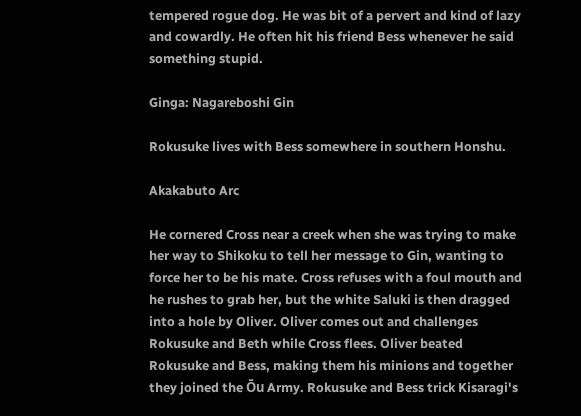tempered rogue dog. He was bit of a pervert and kind of lazy and cowardly. He often hit his friend Bess whenever he said something stupid.

Ginga: Nagareboshi Gin

Rokusuke lives with Bess somewhere in southern Honshu.

Akakabuto Arc

He cornered Cross near a creek when she was trying to make her way to Shikoku to tell her message to Gin, wanting to force her to be his mate. Cross refuses with a foul mouth and he rushes to grab her, but the white Saluki is then dragged into a hole by Oliver. Oliver comes out and challenges Rokusuke and Beth while Cross flees. Oliver beated Rokusuke and Bess, making them his minions and together they joined the Ōu Army. Rokusuke and Bess trick Kisaragi's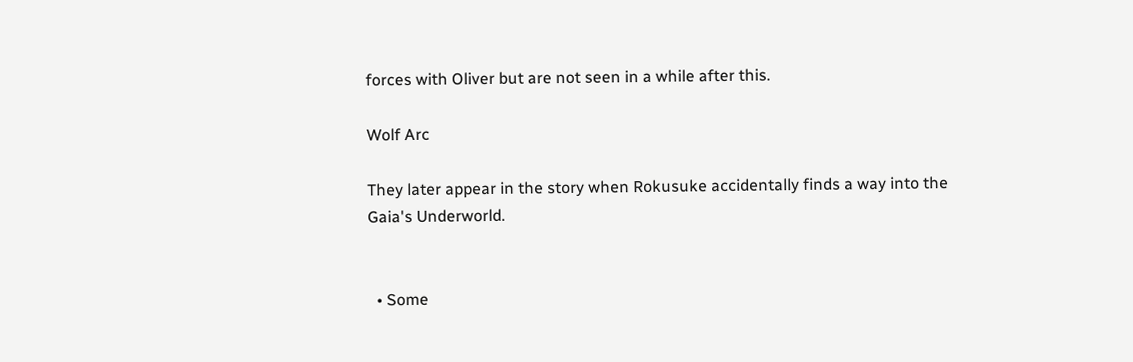forces with Oliver but are not seen in a while after this.

Wolf Arc

They later appear in the story when Rokusuke accidentally finds a way into the Gaia's Underworld.


  • Some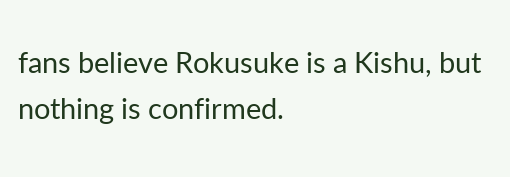fans believe Rokusuke is a Kishu, but nothing is confirmed.